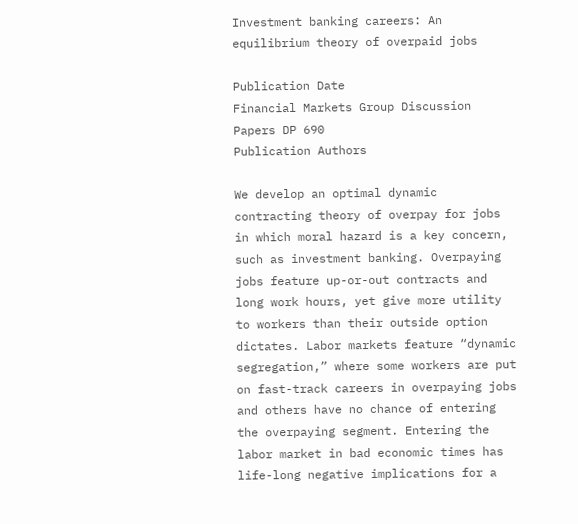Investment banking careers: An equilibrium theory of overpaid jobs

Publication Date
Financial Markets Group Discussion Papers DP 690
Publication Authors

We develop an optimal dynamic contracting theory of overpay for jobs in which moral hazard is a key concern, such as investment banking. Overpaying jobs feature up-or-out contracts and long work hours, yet give more utility to workers than their outside option dictates. Labor markets feature “dynamic segregation,” where some workers are put on fast-track careers in overpaying jobs and others have no chance of entering the overpaying segment. Entering the labor market in bad economic times has life-long negative implications for a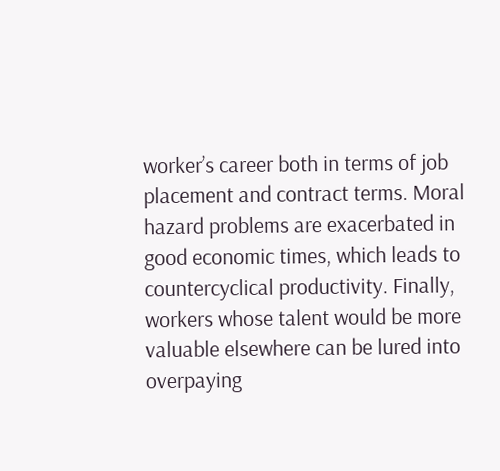worker’s career both in terms of job placement and contract terms. Moral hazard problems are exacerbated in good economic times, which leads to countercyclical productivity. Finally, workers whose talent would be more valuable elsewhere can be lured into overpaying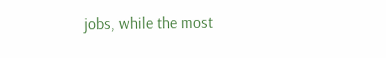jobs, while the most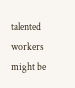talented workers might be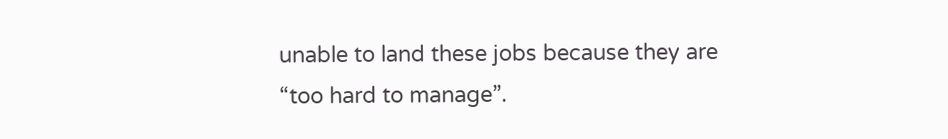unable to land these jobs because they are “too hard to manage”.